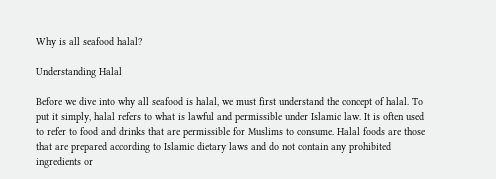Why is all seafood halal?

Understanding Halal

Before we dive into why all seafood is halal, we must first understand the concept of halal. To put it simply, halal refers to what is lawful and permissible under Islamic law. It is often used to refer to food and drinks that are permissible for Muslims to consume. Halal foods are those that are prepared according to Islamic dietary laws and do not contain any prohibited ingredients or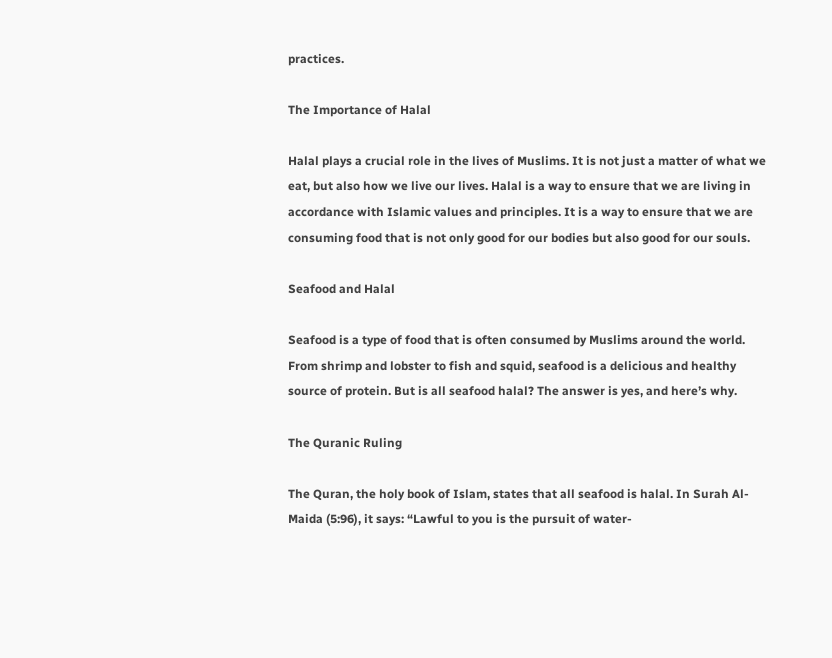practices.

The Importance of Halal

Halal plays a crucial role in the lives of Muslims. It is not just a matter of what we eat, but also how we live our lives. Halal is a way to ensure that we are living in accordance with Islamic values and principles. It is a way to ensure that we are consuming food that is not only good for our bodies but also good for our souls.

Seafood and Halal

Seafood is a type of food that is often consumed by Muslims around the world. From shrimp and lobster to fish and squid, seafood is a delicious and healthy source of protein. But is all seafood halal? The answer is yes, and here’s why.

The Quranic Ruling

The Quran, the holy book of Islam, states that all seafood is halal. In Surah Al-Maida (5:96), it says: “Lawful to you is the pursuit of water-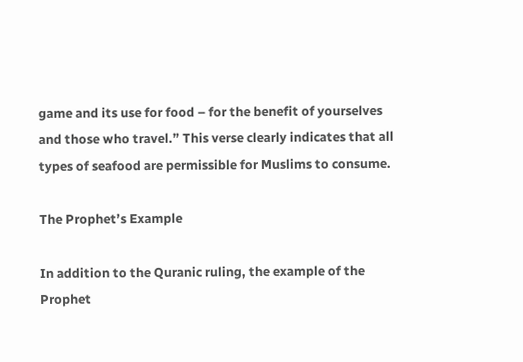game and its use for food – for the benefit of yourselves and those who travel.” This verse clearly indicates that all types of seafood are permissible for Muslims to consume.

The Prophet’s Example

In addition to the Quranic ruling, the example of the Prophet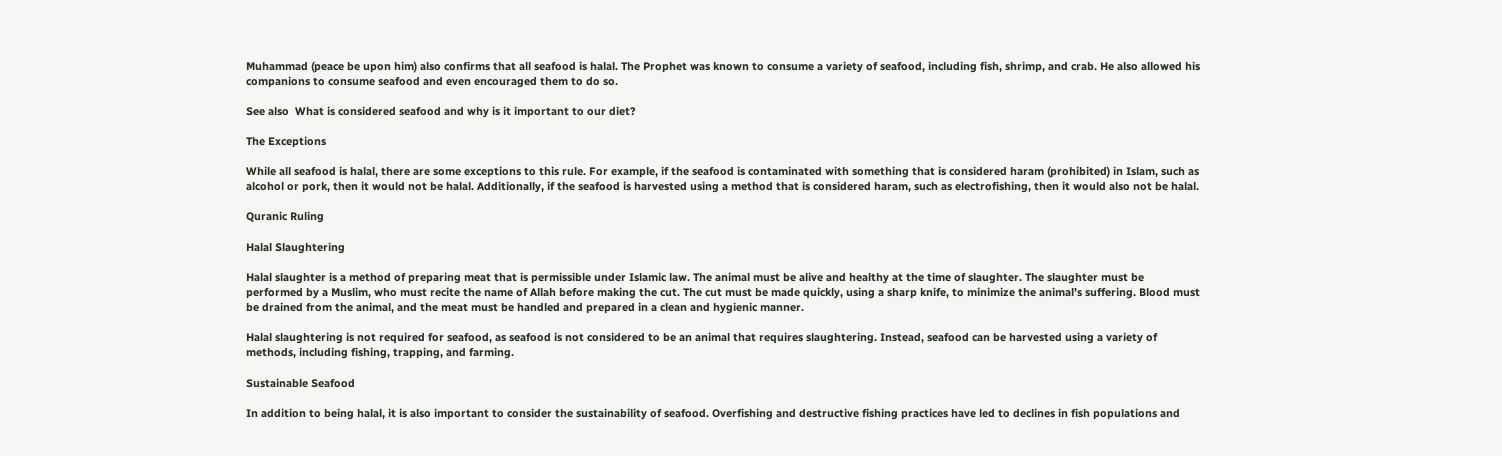Muhammad (peace be upon him) also confirms that all seafood is halal. The Prophet was known to consume a variety of seafood, including fish, shrimp, and crab. He also allowed his companions to consume seafood and even encouraged them to do so.

See also  What is considered seafood and why is it important to our diet?

The Exceptions

While all seafood is halal, there are some exceptions to this rule. For example, if the seafood is contaminated with something that is considered haram (prohibited) in Islam, such as alcohol or pork, then it would not be halal. Additionally, if the seafood is harvested using a method that is considered haram, such as electrofishing, then it would also not be halal.

Quranic Ruling

Halal Slaughtering

Halal slaughter is a method of preparing meat that is permissible under Islamic law. The animal must be alive and healthy at the time of slaughter. The slaughter must be performed by a Muslim, who must recite the name of Allah before making the cut. The cut must be made quickly, using a sharp knife, to minimize the animal’s suffering. Blood must be drained from the animal, and the meat must be handled and prepared in a clean and hygienic manner.

Halal slaughtering is not required for seafood, as seafood is not considered to be an animal that requires slaughtering. Instead, seafood can be harvested using a variety of methods, including fishing, trapping, and farming.

Sustainable Seafood

In addition to being halal, it is also important to consider the sustainability of seafood. Overfishing and destructive fishing practices have led to declines in fish populations and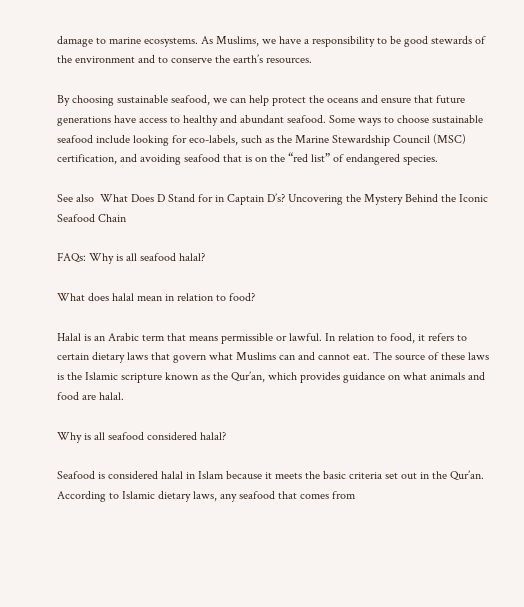damage to marine ecosystems. As Muslims, we have a responsibility to be good stewards of the environment and to conserve the earth’s resources.

By choosing sustainable seafood, we can help protect the oceans and ensure that future generations have access to healthy and abundant seafood. Some ways to choose sustainable seafood include looking for eco-labels, such as the Marine Stewardship Council (MSC) certification, and avoiding seafood that is on the “red list” of endangered species.

See also  What Does D Stand for in Captain D’s? Uncovering the Mystery Behind the Iconic Seafood Chain

FAQs: Why is all seafood halal?

What does halal mean in relation to food?

Halal is an Arabic term that means permissible or lawful. In relation to food, it refers to certain dietary laws that govern what Muslims can and cannot eat. The source of these laws is the Islamic scripture known as the Qur’an, which provides guidance on what animals and food are halal.

Why is all seafood considered halal?

Seafood is considered halal in Islam because it meets the basic criteria set out in the Qur’an. According to Islamic dietary laws, any seafood that comes from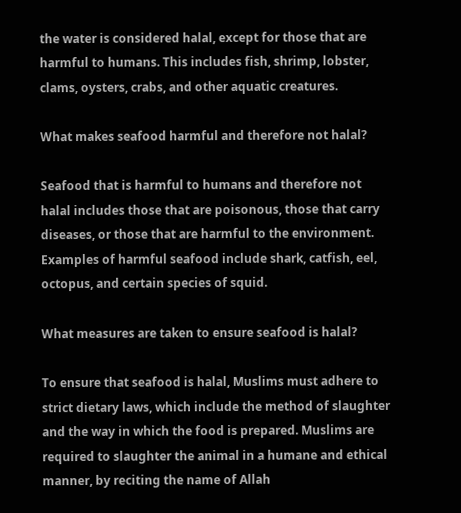the water is considered halal, except for those that are harmful to humans. This includes fish, shrimp, lobster, clams, oysters, crabs, and other aquatic creatures.

What makes seafood harmful and therefore not halal?

Seafood that is harmful to humans and therefore not halal includes those that are poisonous, those that carry diseases, or those that are harmful to the environment. Examples of harmful seafood include shark, catfish, eel, octopus, and certain species of squid.

What measures are taken to ensure seafood is halal?

To ensure that seafood is halal, Muslims must adhere to strict dietary laws, which include the method of slaughter and the way in which the food is prepared. Muslims are required to slaughter the animal in a humane and ethical manner, by reciting the name of Allah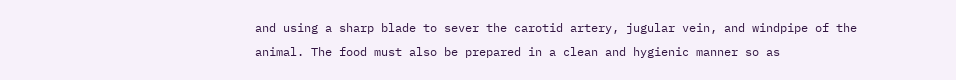and using a sharp blade to sever the carotid artery, jugular vein, and windpipe of the animal. The food must also be prepared in a clean and hygienic manner so as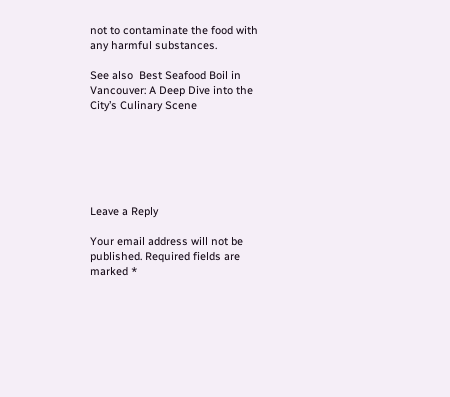not to contaminate the food with any harmful substances.

See also  Best Seafood Boil in Vancouver: A Deep Dive into the City’s Culinary Scene






Leave a Reply

Your email address will not be published. Required fields are marked *